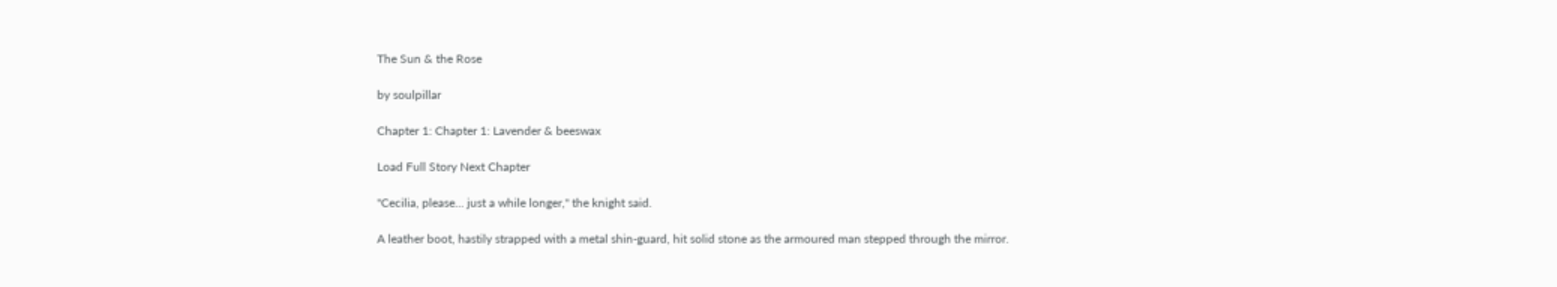The Sun & the Rose

by soulpillar

Chapter 1: Chapter 1: Lavender & beeswax

Load Full Story Next Chapter

"Cecilia, please... just a while longer," the knight said.

A leather boot, hastily strapped with a metal shin-guard, hit solid stone as the armoured man stepped through the mirror.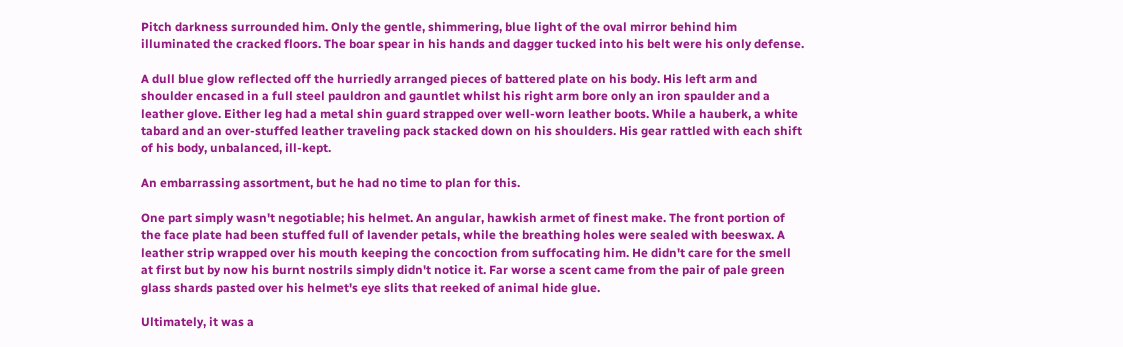Pitch darkness surrounded him. Only the gentle, shimmering, blue light of the oval mirror behind him illuminated the cracked floors. The boar spear in his hands and dagger tucked into his belt were his only defense.

A dull blue glow reflected off the hurriedly arranged pieces of battered plate on his body. His left arm and shoulder encased in a full steel pauldron and gauntlet whilst his right arm bore only an iron spaulder and a leather glove. Either leg had a metal shin guard strapped over well-worn leather boots. While a hauberk, a white tabard and an over-stuffed leather traveling pack stacked down on his shoulders. His gear rattled with each shift of his body, unbalanced, ill-kept.

An embarrassing assortment, but he had no time to plan for this.

One part simply wasn't negotiable; his helmet. An angular, hawkish armet of finest make. The front portion of the face plate had been stuffed full of lavender petals, while the breathing holes were sealed with beeswax. A leather strip wrapped over his mouth keeping the concoction from suffocating him. He didn't care for the smell at first but by now his burnt nostrils simply didn't notice it. Far worse a scent came from the pair of pale green glass shards pasted over his helmet's eye slits that reeked of animal hide glue.

Ultimately, it was a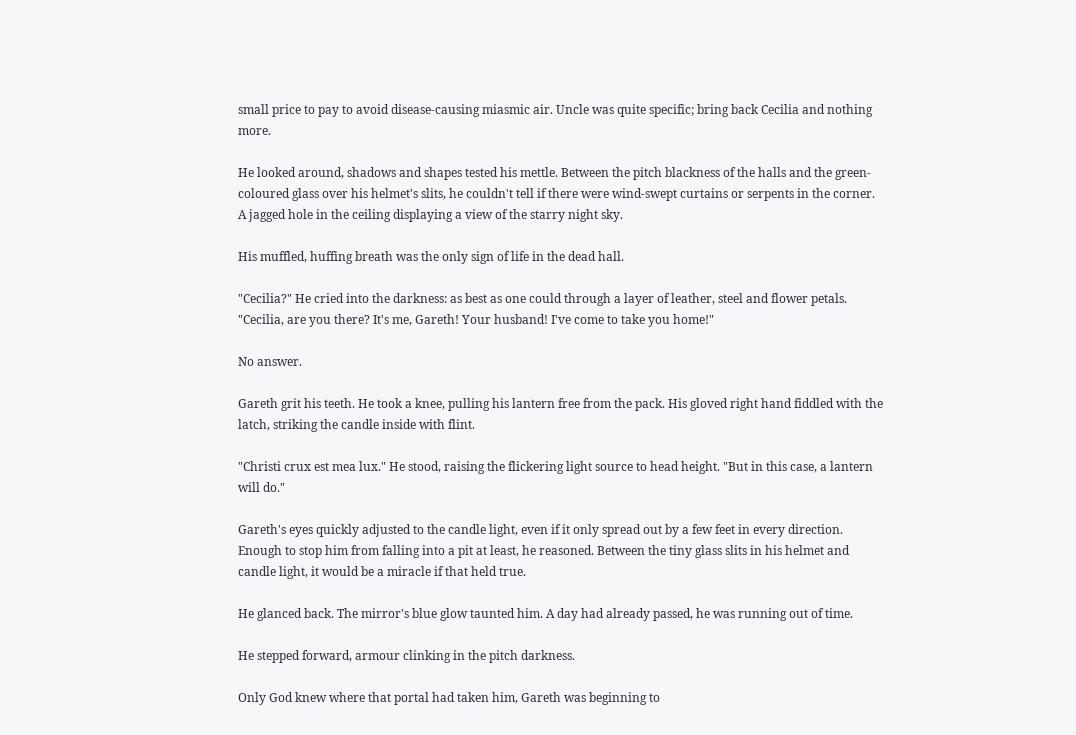small price to pay to avoid disease-causing miasmic air. Uncle was quite specific; bring back Cecilia and nothing more.

He looked around, shadows and shapes tested his mettle. Between the pitch blackness of the halls and the green-coloured glass over his helmet's slits, he couldn't tell if there were wind-swept curtains or serpents in the corner. A jagged hole in the ceiling displaying a view of the starry night sky.

His muffled, huffing breath was the only sign of life in the dead hall.

"Cecilia?" He cried into the darkness: as best as one could through a layer of leather, steel and flower petals. "Cecilia, are you there? It's me, Gareth! Your husband! I've come to take you home!"

No answer.

Gareth grit his teeth. He took a knee, pulling his lantern free from the pack. His gloved right hand fiddled with the latch, striking the candle inside with flint.

"Christi crux est mea lux." He stood, raising the flickering light source to head height. "But in this case, a lantern will do."

Gareth's eyes quickly adjusted to the candle light, even if it only spread out by a few feet in every direction. Enough to stop him from falling into a pit at least, he reasoned. Between the tiny glass slits in his helmet and candle light, it would be a miracle if that held true.

He glanced back. The mirror's blue glow taunted him. A day had already passed, he was running out of time.

He stepped forward, armour clinking in the pitch darkness.

Only God knew where that portal had taken him, Gareth was beginning to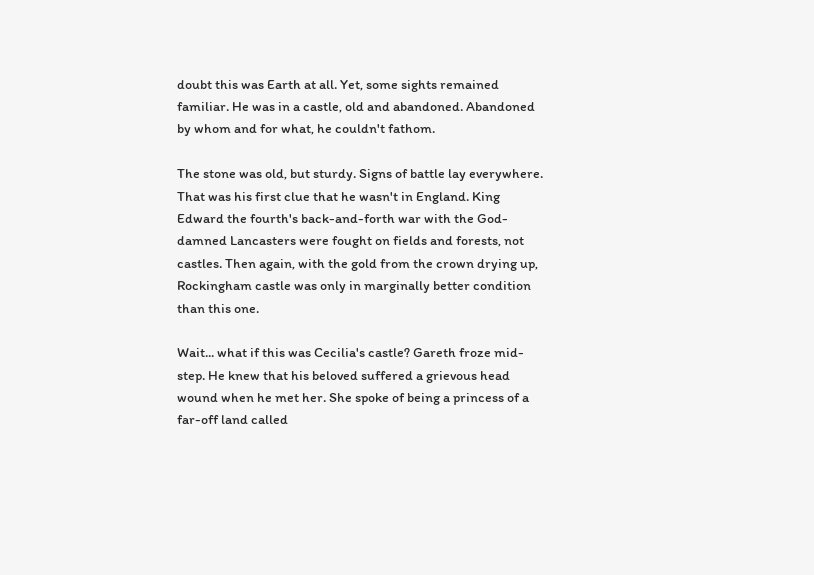doubt this was Earth at all. Yet, some sights remained familiar. He was in a castle, old and abandoned. Abandoned by whom and for what, he couldn't fathom.

The stone was old, but sturdy. Signs of battle lay everywhere. That was his first clue that he wasn't in England. King Edward the fourth's back-and-forth war with the God-damned Lancasters were fought on fields and forests, not castles. Then again, with the gold from the crown drying up, Rockingham castle was only in marginally better condition than this one.

Wait... what if this was Cecilia's castle? Gareth froze mid-step. He knew that his beloved suffered a grievous head wound when he met her. She spoke of being a princess of a far-off land called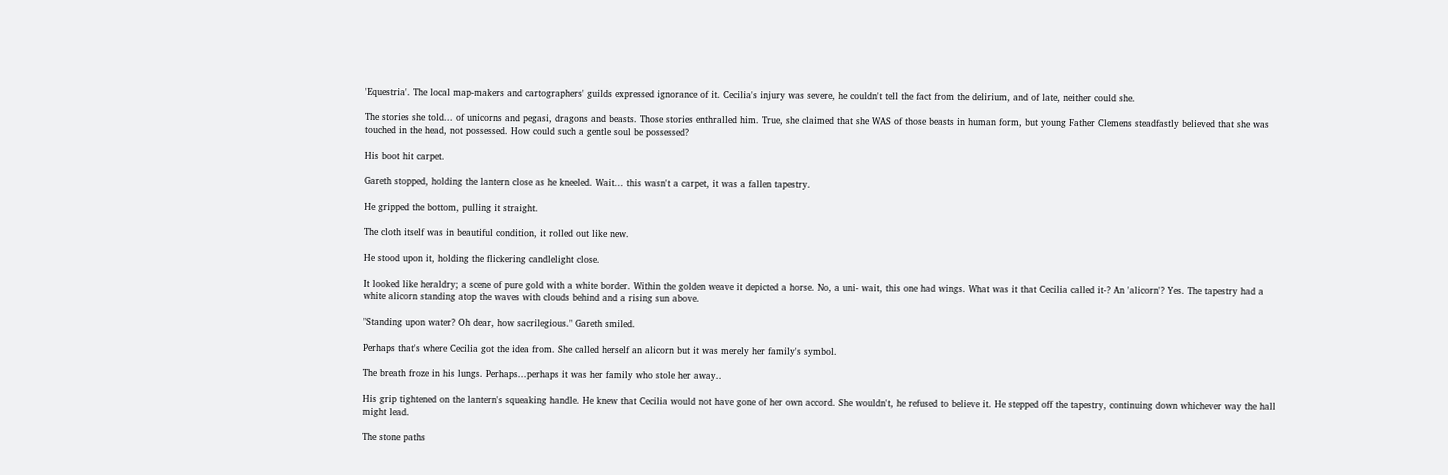'Equestria'. The local map-makers and cartographers' guilds expressed ignorance of it. Cecilia's injury was severe, he couldn't tell the fact from the delirium, and of late, neither could she.

The stories she told... of unicorns and pegasi, dragons and beasts. Those stories enthralled him. True, she claimed that she WAS of those beasts in human form, but young Father Clemens steadfastly believed that she was touched in the head, not possessed. How could such a gentle soul be possessed?

His boot hit carpet.

Gareth stopped, holding the lantern close as he kneeled. Wait... this wasn't a carpet, it was a fallen tapestry.

He gripped the bottom, pulling it straight.

The cloth itself was in beautiful condition, it rolled out like new.

He stood upon it, holding the flickering candlelight close.

It looked like heraldry; a scene of pure gold with a white border. Within the golden weave it depicted a horse. No, a uni- wait, this one had wings. What was it that Cecilia called it-? An 'alicorn'? Yes. The tapestry had a white alicorn standing atop the waves with clouds behind and a rising sun above.

"Standing upon water? Oh dear, how sacrilegious." Gareth smiled.

Perhaps that's where Cecilia got the idea from. She called herself an alicorn but it was merely her family's symbol.

The breath froze in his lungs. Perhaps...perhaps it was her family who stole her away..

His grip tightened on the lantern's squeaking handle. He knew that Cecilia would not have gone of her own accord. She wouldn't, he refused to believe it. He stepped off the tapestry, continuing down whichever way the hall might lead.

The stone paths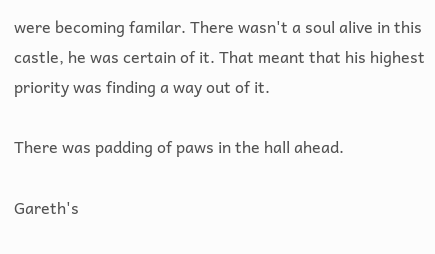were becoming familar. There wasn't a soul alive in this castle, he was certain of it. That meant that his highest priority was finding a way out of it.

There was padding of paws in the hall ahead.

Gareth's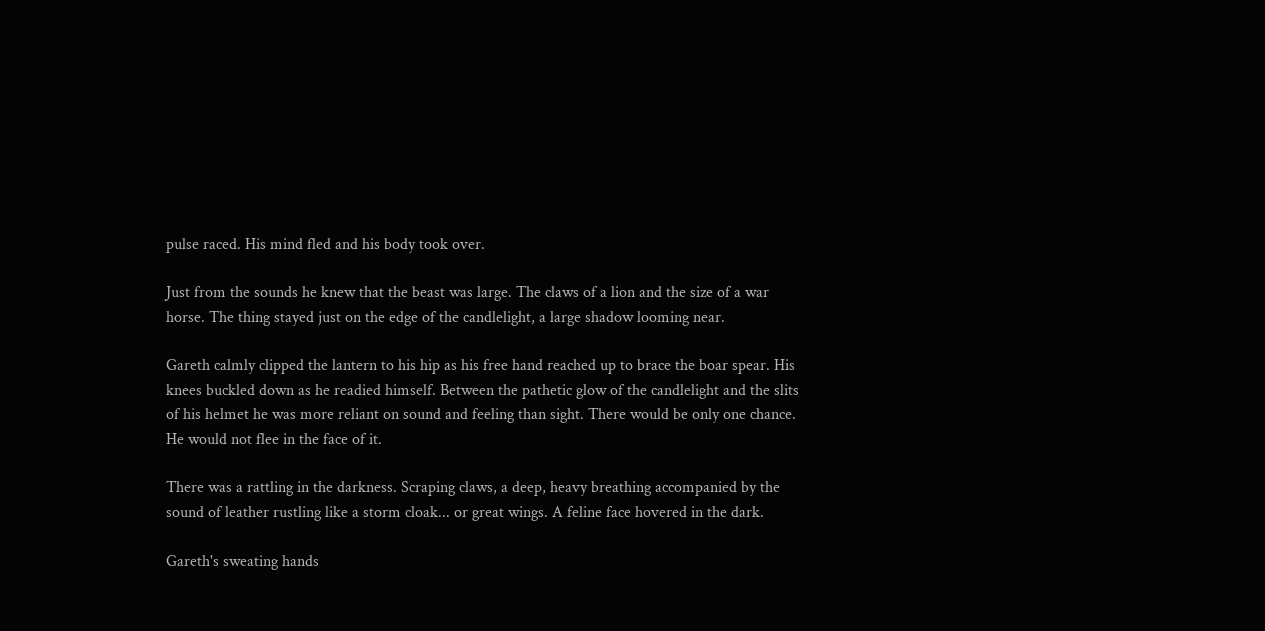pulse raced. His mind fled and his body took over.

Just from the sounds he knew that the beast was large. The claws of a lion and the size of a war horse. The thing stayed just on the edge of the candlelight, a large shadow looming near.

Gareth calmly clipped the lantern to his hip as his free hand reached up to brace the boar spear. His knees buckled down as he readied himself. Between the pathetic glow of the candlelight and the slits of his helmet he was more reliant on sound and feeling than sight. There would be only one chance. He would not flee in the face of it.

There was a rattling in the darkness. Scraping claws, a deep, heavy breathing accompanied by the sound of leather rustling like a storm cloak... or great wings. A feline face hovered in the dark.

Gareth's sweating hands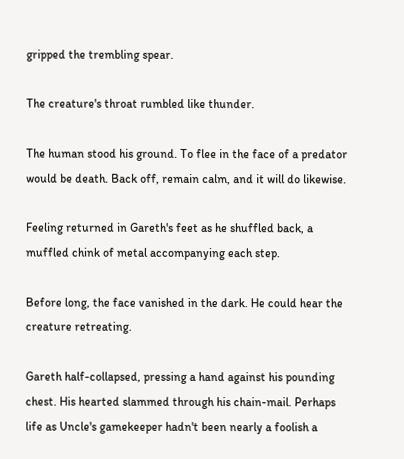gripped the trembling spear.

The creature's throat rumbled like thunder.

The human stood his ground. To flee in the face of a predator would be death. Back off, remain calm, and it will do likewise.

Feeling returned in Gareth's feet as he shuffled back, a muffled chink of metal accompanying each step.

Before long, the face vanished in the dark. He could hear the creature retreating.

Gareth half-collapsed, pressing a hand against his pounding chest. His hearted slammed through his chain-mail. Perhaps life as Uncle's gamekeeper hadn't been nearly a foolish a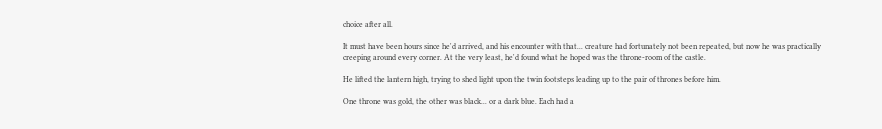choice after all.

It must have been hours since he'd arrived, and his encounter with that... creature had fortunately not been repeated, but now he was practically creeping around every corner. At the very least, he'd found what he hoped was the throne-room of the castle.

He lifted the lantern high, trying to shed light upon the twin footsteps leading up to the pair of thrones before him.

One throne was gold, the other was black... or a dark blue. Each had a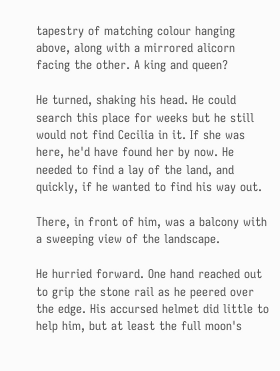tapestry of matching colour hanging above, along with a mirrored alicorn facing the other. A king and queen?

He turned, shaking his head. He could search this place for weeks but he still would not find Cecilia in it. If she was here, he'd have found her by now. He needed to find a lay of the land, and quickly, if he wanted to find his way out.

There, in front of him, was a balcony with a sweeping view of the landscape.

He hurried forward. One hand reached out to grip the stone rail as he peered over the edge. His accursed helmet did little to help him, but at least the full moon's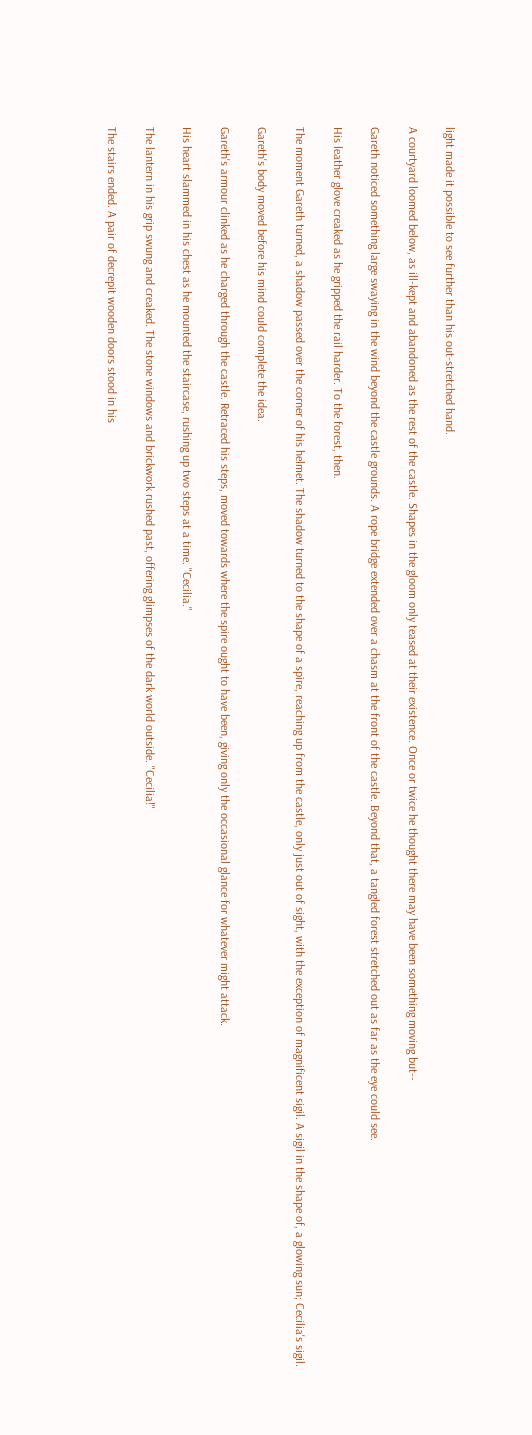light made it possible to see further than his out-stretched hand.

A courtyard loomed below, as ill-kept and abandoned as the rest of the castle. Shapes in the gloom only teased at their existence. Once or twice he thought there may have been something moving but--

Gareth noticed something large swaying in the wind beyond the castle grounds. A rope bridge extended over a chasm at the front of the castle. Beyond that, a tangled forest stretched out as far as the eye could see.

His leather glove creaked as he gripped the rail harder. To the forest, then.

The moment Gareth turned, a shadow passed over the corner of his helmet. The shadow turned to the shape of a spire, reaching up from the castle, only just out of sight, with the exception of magnificent sigil. A sigil in the shape of, a glowing sun; Cecilia's sigil.

Gareth's body moved before his mind could complete the idea.

Gareth's armour clinked as he charged through the castle. Retraced his steps, moved towards where the spire ought to have been, giving only the occasional glance for whatever might attack.

His heart slammed in his chest as he mounted the staircase, rushing up two steps at a time. "Cecilia."

The lantern in his grip swung and creaked. The stone windows and brickwork rushed past, offering glimpses of the dark world outside. "Cecilia!"

The stairs ended. A pair of decrepit wooden doors stood in his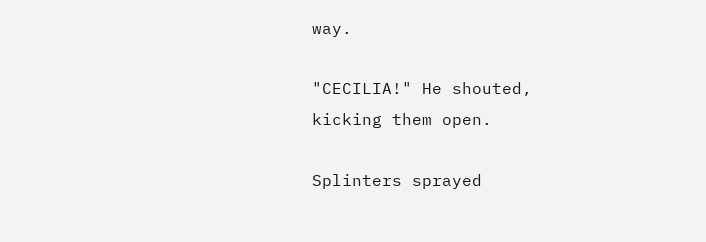way.

"CECILIA!" He shouted, kicking them open.

Splinters sprayed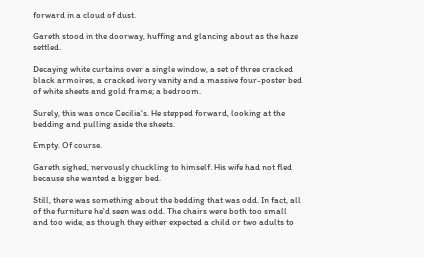forward in a cloud of dust.

Gareth stood in the doorway, huffing and glancing about as the haze settled.

Decaying white curtains over a single window, a set of three cracked black armoires, a cracked ivory vanity and a massive four-poster bed of white sheets and gold frame; a bedroom.

Surely, this was once Cecilia's. He stepped forward, looking at the bedding and pulling aside the sheets.

Empty. Of course.

Gareth sighed, nervously chuckling to himself. His wife had not fled because she wanted a bigger bed.

Still, there was something about the bedding that was odd. In fact, all of the furniture he'd seen was odd. The chairs were both too small and too wide, as though they either expected a child or two adults to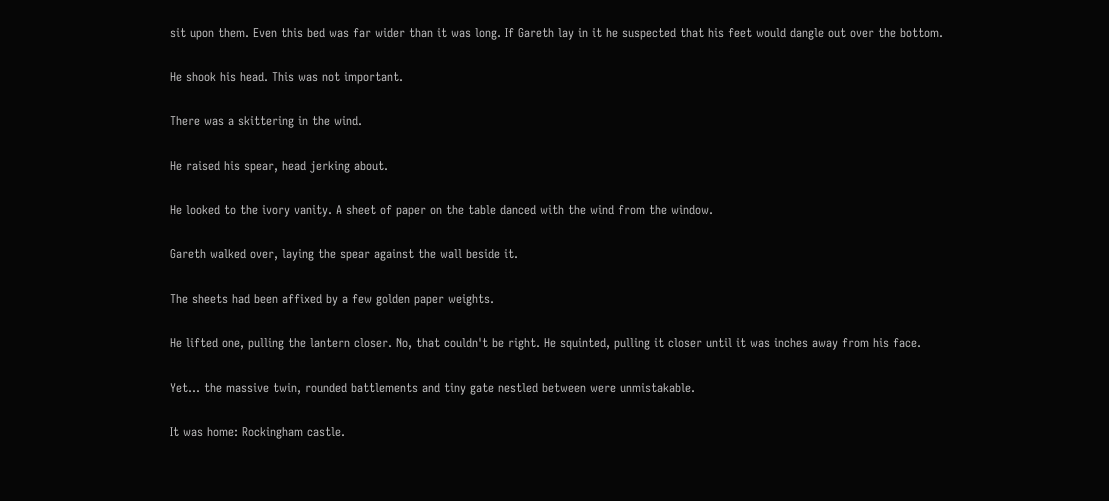sit upon them. Even this bed was far wider than it was long. If Gareth lay in it he suspected that his feet would dangle out over the bottom.

He shook his head. This was not important.

There was a skittering in the wind.

He raised his spear, head jerking about.

He looked to the ivory vanity. A sheet of paper on the table danced with the wind from the window.

Gareth walked over, laying the spear against the wall beside it.

The sheets had been affixed by a few golden paper weights.

He lifted one, pulling the lantern closer. No, that couldn't be right. He squinted, pulling it closer until it was inches away from his face.

Yet... the massive twin, rounded battlements and tiny gate nestled between were unmistakable.

It was home: Rockingham castle.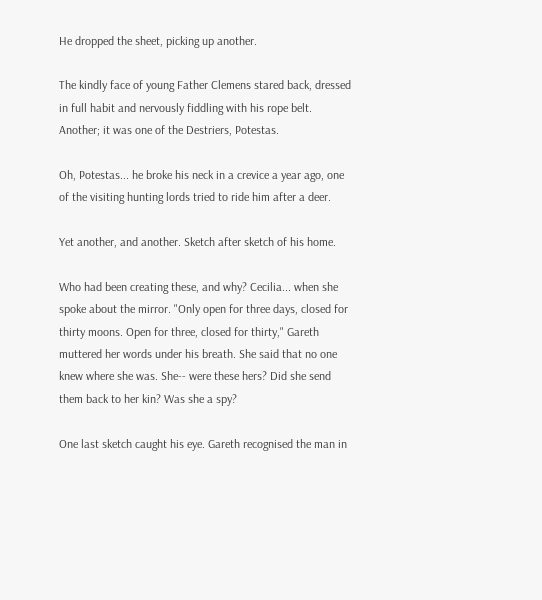He dropped the sheet, picking up another.

The kindly face of young Father Clemens stared back, dressed in full habit and nervously fiddling with his rope belt. Another; it was one of the Destriers, Potestas.

Oh, Potestas... he broke his neck in a crevice a year ago, one of the visiting hunting lords tried to ride him after a deer.

Yet another, and another. Sketch after sketch of his home.

Who had been creating these, and why? Cecilia... when she spoke about the mirror. "Only open for three days, closed for thirty moons. Open for three, closed for thirty," Gareth muttered her words under his breath. She said that no one knew where she was. She-- were these hers? Did she send them back to her kin? Was she a spy?

One last sketch caught his eye. Gareth recognised the man in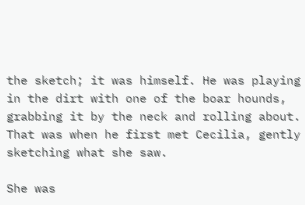the sketch; it was himself. He was playing in the dirt with one of the boar hounds, grabbing it by the neck and rolling about. That was when he first met Cecilia, gently sketching what she saw.

She was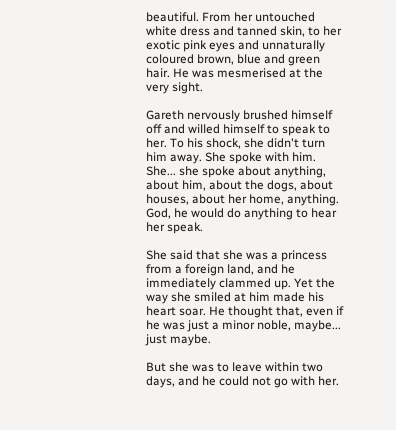beautiful. From her untouched white dress and tanned skin, to her exotic pink eyes and unnaturally coloured brown, blue and green hair. He was mesmerised at the very sight.

Gareth nervously brushed himself off and willed himself to speak to her. To his shock, she didn't turn him away. She spoke with him. She... she spoke about anything, about him, about the dogs, about houses, about her home, anything. God, he would do anything to hear her speak.

She said that she was a princess from a foreign land, and he immediately clammed up. Yet the way she smiled at him made his heart soar. He thought that, even if he was just a minor noble, maybe... just maybe.

But she was to leave within two days, and he could not go with her.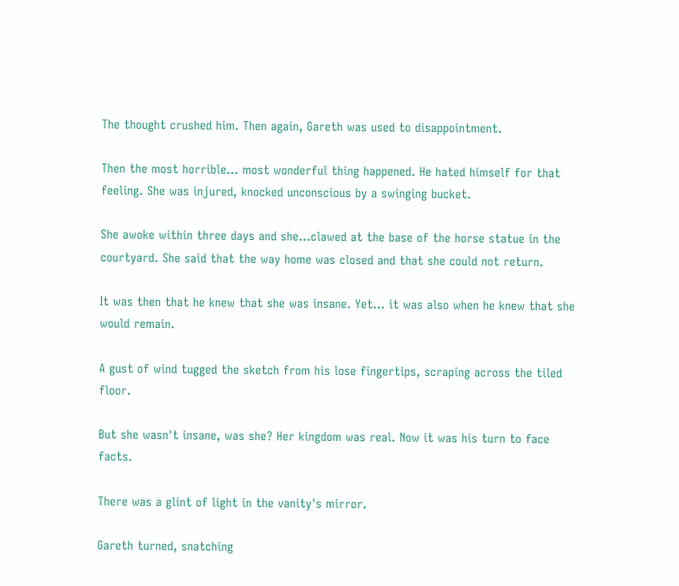The thought crushed him. Then again, Gareth was used to disappointment.

Then the most horrible... most wonderful thing happened. He hated himself for that feeling. She was injured, knocked unconscious by a swinging bucket.

She awoke within three days and she...clawed at the base of the horse statue in the courtyard. She said that the way home was closed and that she could not return.

It was then that he knew that she was insane. Yet... it was also when he knew that she would remain.

A gust of wind tugged the sketch from his lose fingertips, scraping across the tiled floor.

But she wasn't insane, was she? Her kingdom was real. Now it was his turn to face facts.

There was a glint of light in the vanity's mirror.

Gareth turned, snatching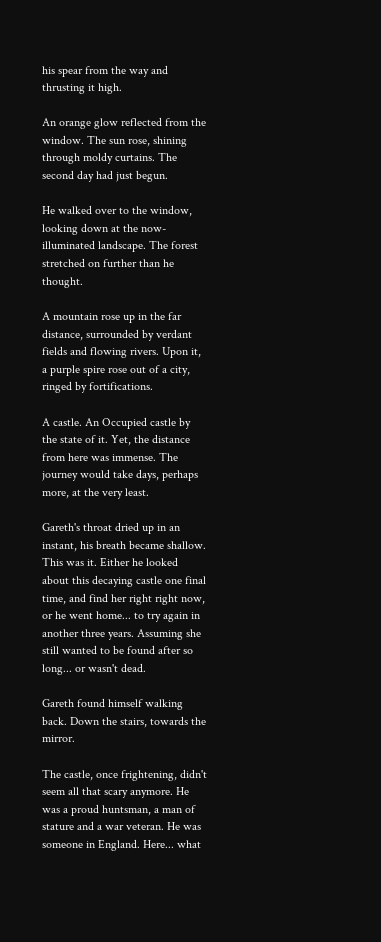his spear from the way and thrusting it high.

An orange glow reflected from the window. The sun rose, shining through moldy curtains. The second day had just begun.

He walked over to the window, looking down at the now-illuminated landscape. The forest stretched on further than he thought.

A mountain rose up in the far distance, surrounded by verdant fields and flowing rivers. Upon it, a purple spire rose out of a city, ringed by fortifications.

A castle. An Occupied castle by the state of it. Yet, the distance from here was immense. The journey would take days, perhaps more, at the very least.

Gareth's throat dried up in an instant, his breath became shallow. This was it. Either he looked about this decaying castle one final time, and find her right right now, or he went home... to try again in another three years. Assuming she still wanted to be found after so long... or wasn't dead.

Gareth found himself walking back. Down the stairs, towards the mirror.

The castle, once frightening, didn't seem all that scary anymore. He was a proud huntsman, a man of stature and a war veteran. He was someone in England. Here... what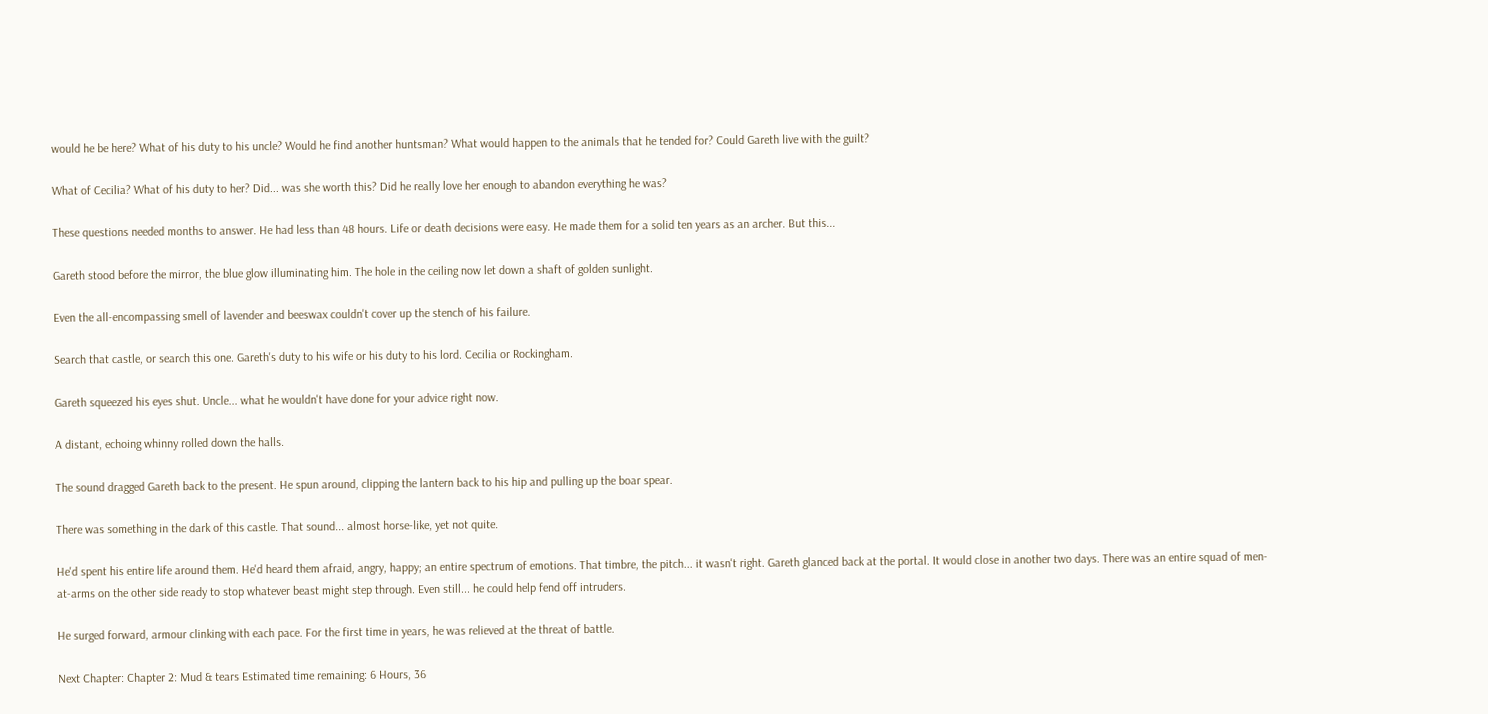would he be here? What of his duty to his uncle? Would he find another huntsman? What would happen to the animals that he tended for? Could Gareth live with the guilt?

What of Cecilia? What of his duty to her? Did... was she worth this? Did he really love her enough to abandon everything he was?

These questions needed months to answer. He had less than 48 hours. Life or death decisions were easy. He made them for a solid ten years as an archer. But this...

Gareth stood before the mirror, the blue glow illuminating him. The hole in the ceiling now let down a shaft of golden sunlight.

Even the all-encompassing smell of lavender and beeswax couldn't cover up the stench of his failure.

Search that castle, or search this one. Gareth's duty to his wife or his duty to his lord. Cecilia or Rockingham.

Gareth squeezed his eyes shut. Uncle... what he wouldn't have done for your advice right now.

A distant, echoing whinny rolled down the halls.

The sound dragged Gareth back to the present. He spun around, clipping the lantern back to his hip and pulling up the boar spear.

There was something in the dark of this castle. That sound... almost horse-like, yet not quite.

He'd spent his entire life around them. He'd heard them afraid, angry, happy; an entire spectrum of emotions. That timbre, the pitch... it wasn't right. Gareth glanced back at the portal. It would close in another two days. There was an entire squad of men-at-arms on the other side ready to stop whatever beast might step through. Even still... he could help fend off intruders.

He surged forward, armour clinking with each pace. For the first time in years, he was relieved at the threat of battle.

Next Chapter: Chapter 2: Mud & tears Estimated time remaining: 6 Hours, 36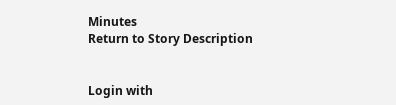Minutes
Return to Story Description


Login with